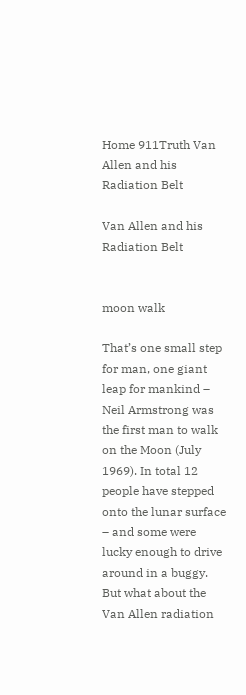Home 911Truth Van Allen and his Radiation Belt

Van Allen and his Radiation Belt


moon walk

That’s one small step for man, one giant leap for mankind – Neil Armstrong was the first man to walk on the Moon (July 1969). In total 12 people have stepped onto the lunar surface – and some were lucky enough to drive around in a buggy. But what about the Van Allen radiation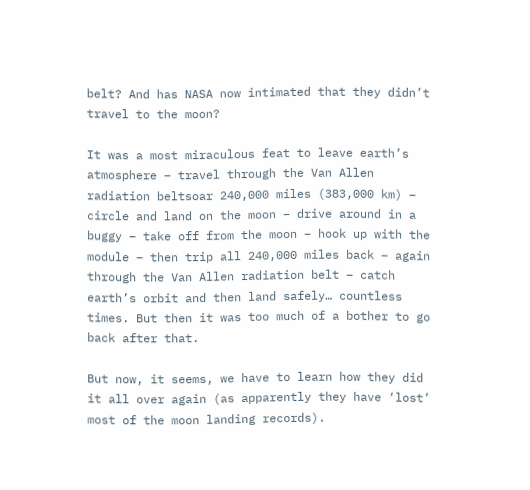belt? And has NASA now intimated that they didn’t travel to the moon?

It was a most miraculous feat to leave earth’s atmosphere – travel through the Van Allen radiation beltsoar 240,000 miles (383,000 km) – circle and land on the moon – drive around in a buggy – take off from the moon – hook up with the module – then trip all 240,000 miles back – again through the Van Allen radiation belt – catch earth’s orbit and then land safely… countless times. But then it was too much of a bother to go back after that.

But now, it seems, we have to learn how they did it all over again (as apparently they have ‘lost’ most of the moon landing records).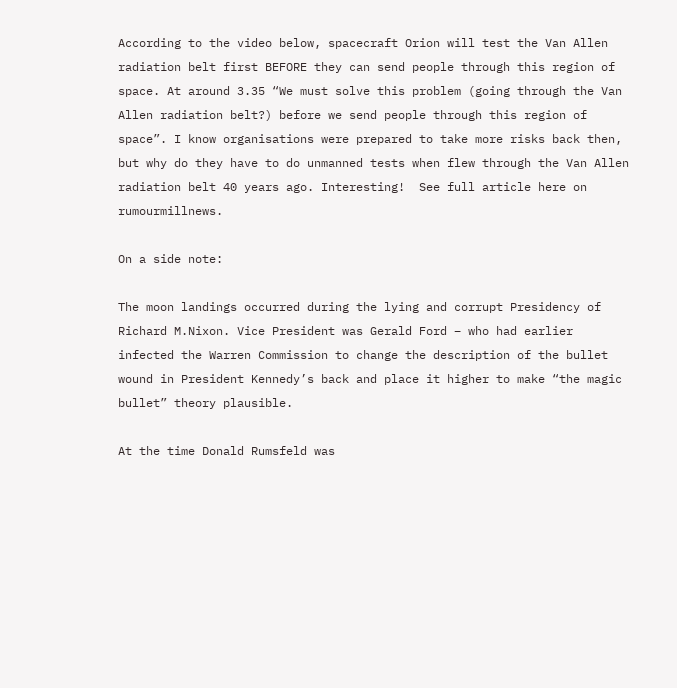According to the video below, spacecraft Orion will test the Van Allen radiation belt first BEFORE they can send people through this region of space. At around 3.35 “We must solve this problem (going through the Van Allen radiation belt?) before we send people through this region of space”. I know organisations were prepared to take more risks back then, but why do they have to do unmanned tests when flew through the Van Allen radiation belt 40 years ago. Interesting!  See full article here on rumourmillnews.

On a side note:

The moon landings occurred during the lying and corrupt Presidency of Richard M.Nixon. Vice President was Gerald Ford – who had earlier infected the Warren Commission to change the description of the bullet wound in President Kennedy’s back and place it higher to make “the magic bullet” theory plausible.

At the time Donald Rumsfeld was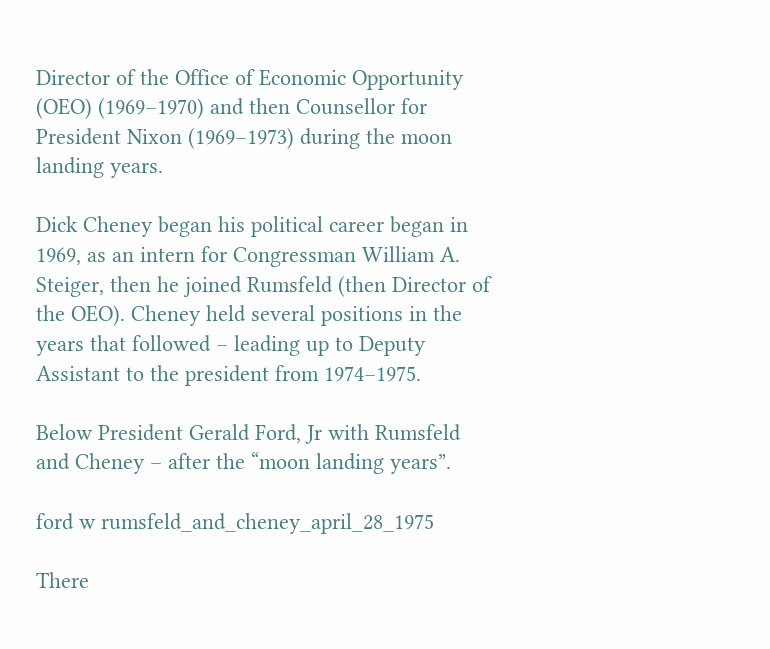Director of the Office of Economic Opportunity  (OEO) (1969–1970) and then Counsellor for President Nixon (1969–1973) during the moon landing years.

Dick Cheney began his political career began in 1969, as an intern for Congressman William A. Steiger, then he joined Rumsfeld (then Director of the OEO). Cheney held several positions in the years that followed – leading up to Deputy Assistant to the president from 1974–1975.

Below President Gerald Ford, Jr with Rumsfeld and Cheney – after the “moon landing years”.

ford w rumsfeld_and_cheney_april_28_1975

There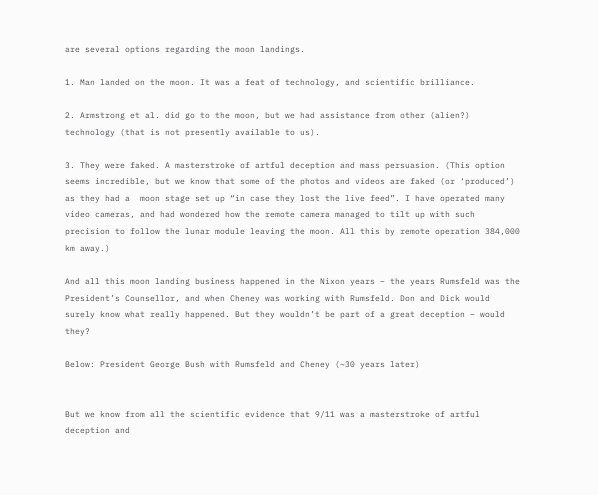are several options regarding the moon landings.

1. Man landed on the moon. It was a feat of technology, and scientific brilliance.

2. Armstrong et al. did go to the moon, but we had assistance from other (alien?) technology (that is not presently available to us).

3. They were faked. A masterstroke of artful deception and mass persuasion. (This option seems incredible, but we know that some of the photos and videos are faked (or ‘produced’) as they had a  moon stage set up “in case they lost the live feed”. I have operated many video cameras, and had wondered how the remote camera managed to tilt up with such precision to follow the lunar module leaving the moon. All this by remote operation 384,000 km away.)

And all this moon landing business happened in the Nixon years – the years Rumsfeld was the President’s Counsellor, and when Cheney was working with Rumsfeld. Don and Dick would surely know what really happened. But they wouldn’t be part of a great deception – would they?

Below: President George Bush with Rumsfeld and Cheney (~30 years later)


But we know from all the scientific evidence that 9/11 was a masterstroke of artful deception and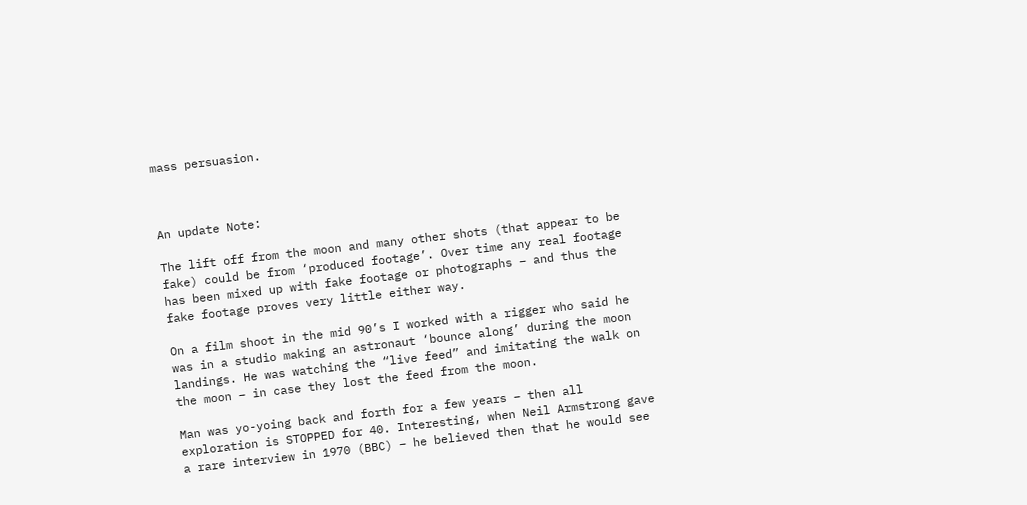mass persuasion.



An update Note:

The lift off from the moon and many other shots (that appear to be fake) could be from ‘produced footage’. Over time any real footage has been mixed up with fake footage or photographs – and thus the fake footage proves very little either way.

On a film shoot in the mid 90’s I worked with a rigger who said he was in a studio making an astronaut ‘bounce along’ during the moon landings. He was watching the “live feed” and imitating the walk on the moon – in case they lost the feed from the moon.

Man was yo-yoing back and forth for a few years – then all exploration is STOPPED for 40. Interesting, when Neil Armstrong gave a rare interview in 1970 (BBC) – he believed then that he would see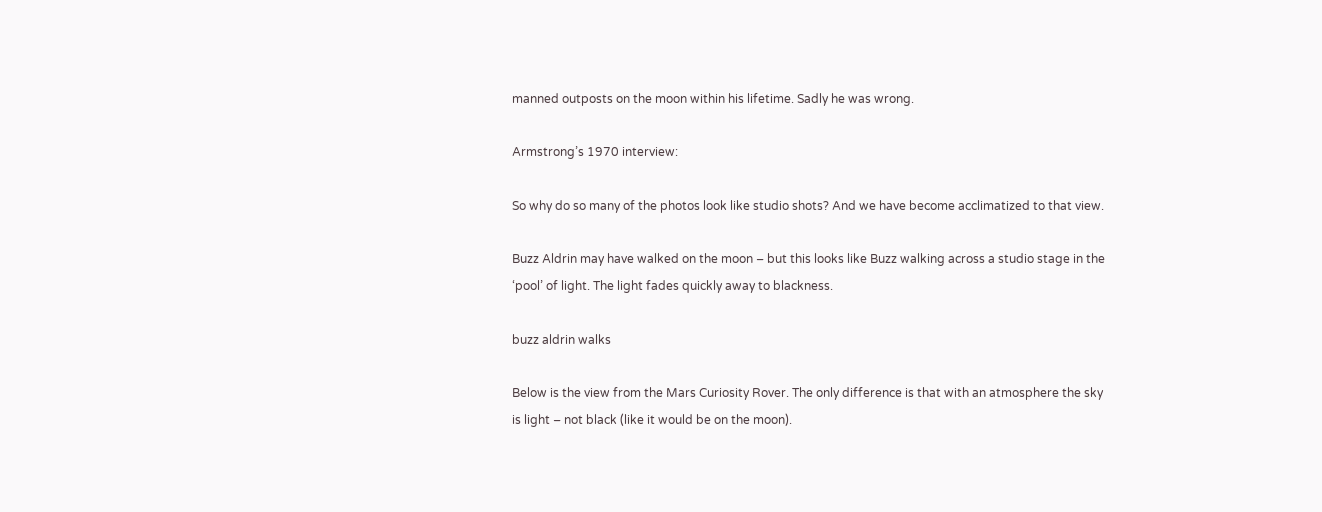manned outposts on the moon within his lifetime. Sadly he was wrong.

Armstrong’s 1970 interview:

So why do so many of the photos look like studio shots? And we have become acclimatized to that view.

Buzz Aldrin may have walked on the moon – but this looks like Buzz walking across a studio stage in the ‘pool’ of light. The light fades quickly away to blackness.

buzz aldrin walks

Below is the view from the Mars Curiosity Rover. The only difference is that with an atmosphere the sky is light – not black (like it would be on the moon).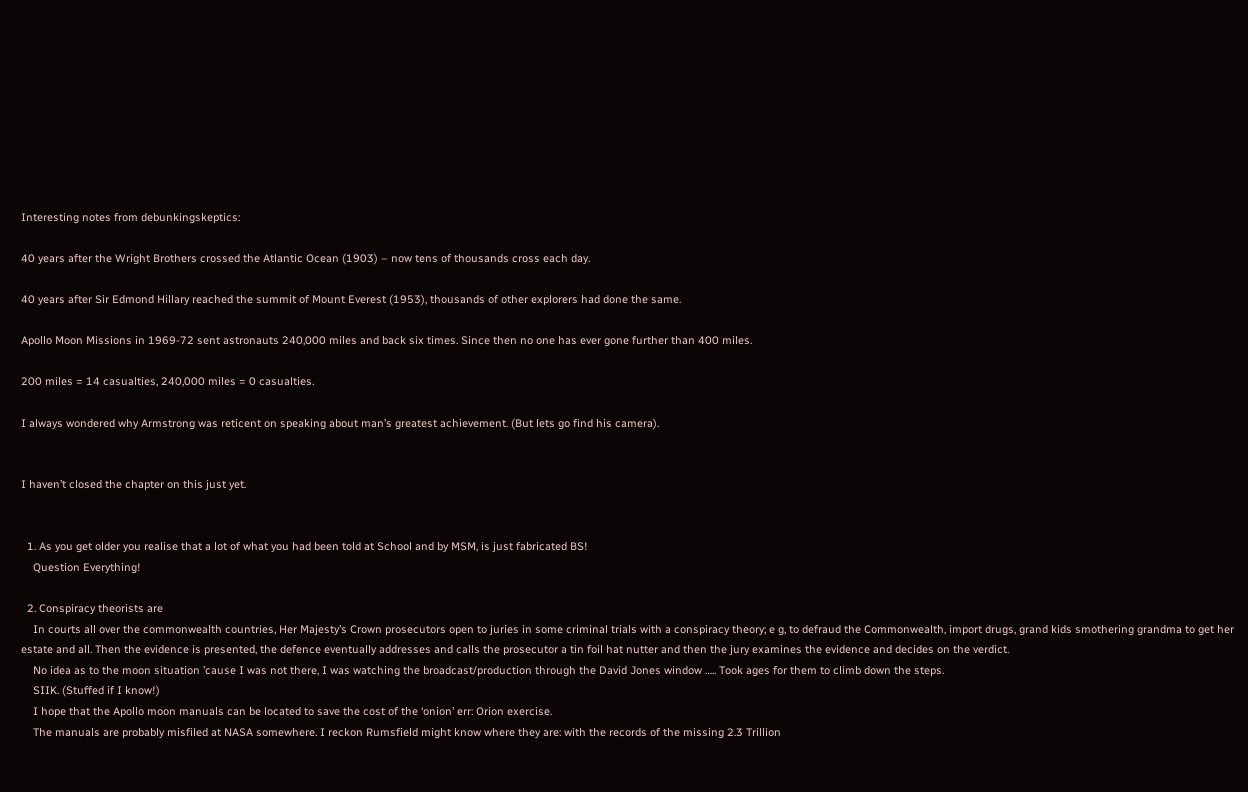Interesting notes from debunkingskeptics:

40 years after the Wright Brothers crossed the Atlantic Ocean (1903) – now tens of thousands cross each day.

40 years after Sir Edmond Hillary reached the summit of Mount Everest (1953), thousands of other explorers had done the same.

Apollo Moon Missions in 1969-72 sent astronauts 240,000 miles and back six times. Since then no one has ever gone further than 400 miles.

200 miles = 14 casualties, 240,000 miles = 0 casualties.

I always wondered why Armstrong was reticent on speaking about man’s greatest achievement. (But lets go find his camera).


I haven’t closed the chapter on this just yet.


  1. As you get older you realise that a lot of what you had been told at School and by MSM, is just fabricated BS!
    Question Everything!

  2. Conspiracy theorists are
    In courts all over the commonwealth countries, Her Majesty’s Crown prosecutors open to juries in some criminal trials with a conspiracy theory; e g, to defraud the Commonwealth, import drugs, grand kids smothering grandma to get her estate and all. Then the evidence is presented, the defence eventually addresses and calls the prosecutor a tin foil hat nutter and then the jury examines the evidence and decides on the verdict.
    No idea as to the moon situation ’cause I was not there, I was watching the broadcast/production through the David Jones window ….. Took ages for them to climb down the steps.
    SIIK. (Stuffed if I know!)
    I hope that the Apollo moon manuals can be located to save the cost of the ‘onion’ err: Orion exercise.
    The manuals are probably misfiled at NASA somewhere. I reckon Rumsfield might know where they are: with the records of the missing 2.3 Trillion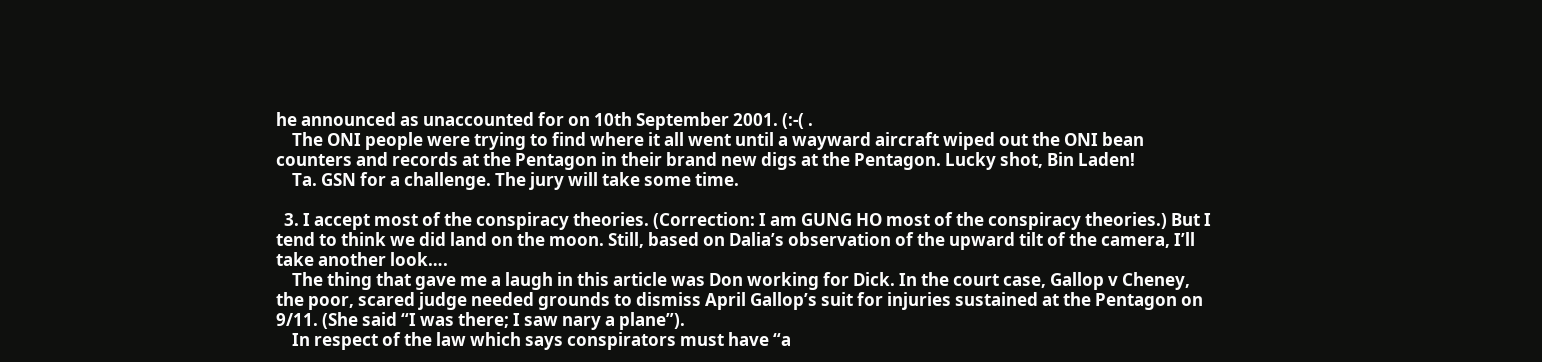he announced as unaccounted for on 10th September 2001. (:-( .
    The ONI people were trying to find where it all went until a wayward aircraft wiped out the ONI bean counters and records at the Pentagon in their brand new digs at the Pentagon. Lucky shot, Bin Laden!
    Ta. GSN for a challenge. The jury will take some time.

  3. I accept most of the conspiracy theories. (Correction: I am GUNG HO most of the conspiracy theories.) But I tend to think we did land on the moon. Still, based on Dalia’s observation of the upward tilt of the camera, I’ll take another look….
    The thing that gave me a laugh in this article was Don working for Dick. In the court case, Gallop v Cheney, the poor, scared judge needed grounds to dismiss April Gallop’s suit for injuries sustained at the Pentagon on 9/11. (She said “I was there; I saw nary a plane”).
    In respect of the law which says conspirators must have “a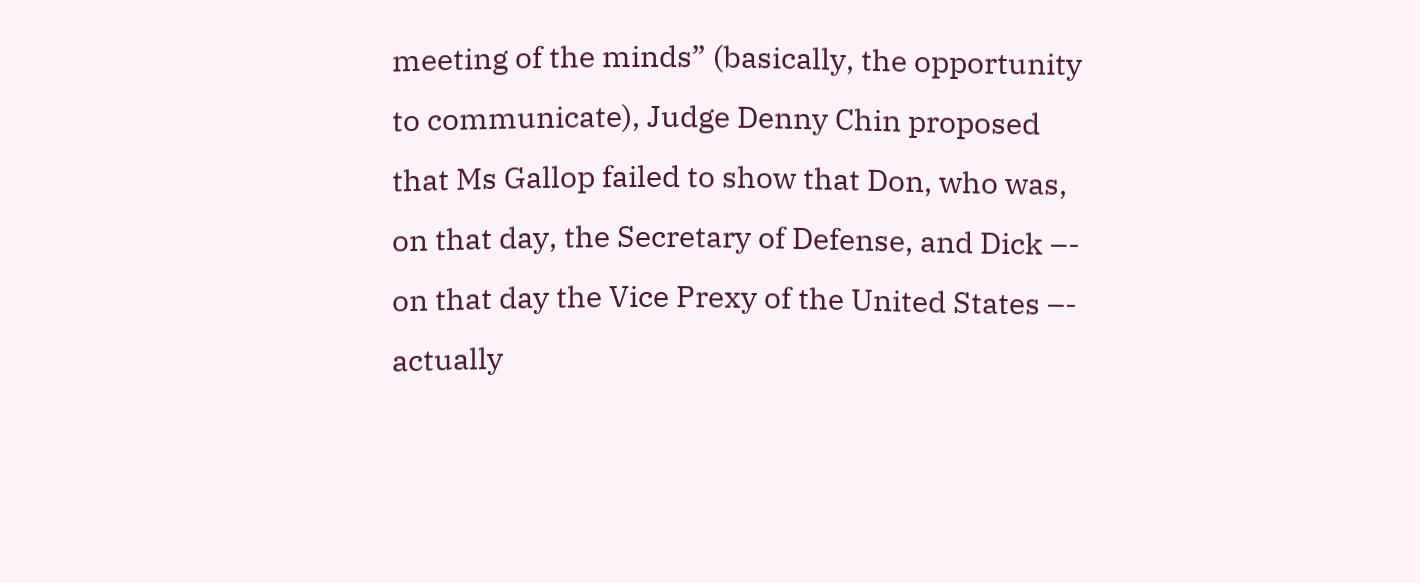meeting of the minds” (basically, the opportunity to communicate), Judge Denny Chin proposed that Ms Gallop failed to show that Don, who was, on that day, the Secretary of Defense, and Dick –- on that day the Vice Prexy of the United States –- actually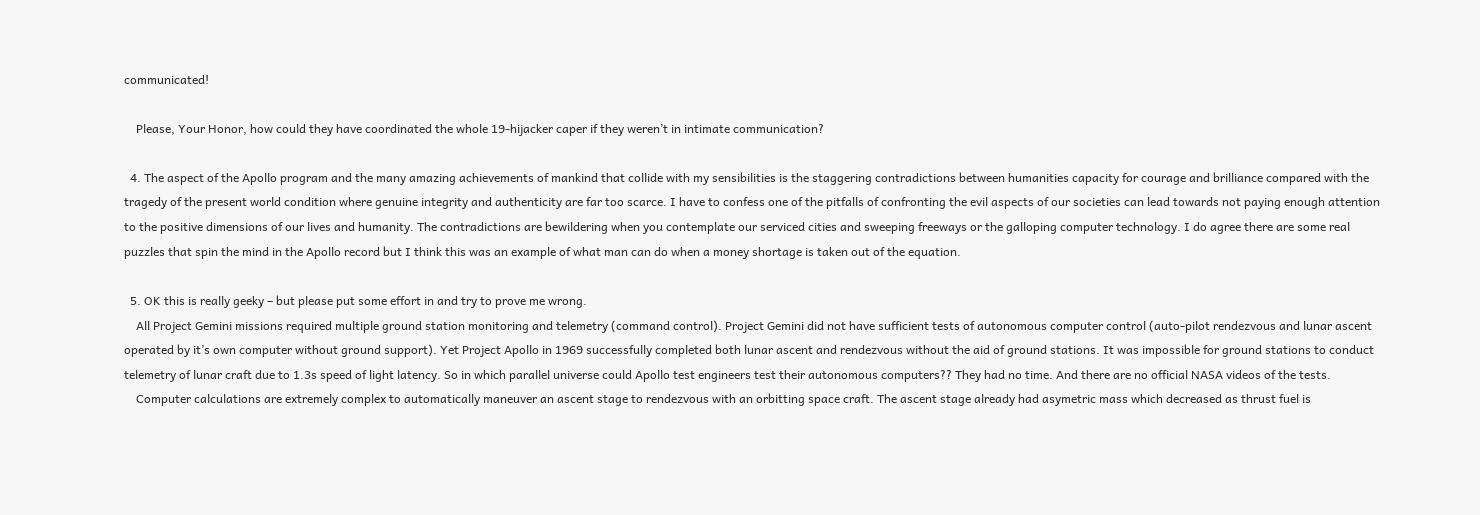communicated!

    Please, Your Honor, how could they have coordinated the whole 19-hijacker caper if they weren’t in intimate communication?

  4. The aspect of the Apollo program and the many amazing achievements of mankind that collide with my sensibilities is the staggering contradictions between humanities capacity for courage and brilliance compared with the tragedy of the present world condition where genuine integrity and authenticity are far too scarce. I have to confess one of the pitfalls of confronting the evil aspects of our societies can lead towards not paying enough attention to the positive dimensions of our lives and humanity. The contradictions are bewildering when you contemplate our serviced cities and sweeping freeways or the galloping computer technology. I do agree there are some real puzzles that spin the mind in the Apollo record but I think this was an example of what man can do when a money shortage is taken out of the equation.

  5. OK this is really geeky – but please put some effort in and try to prove me wrong.
    All Project Gemini missions required multiple ground station monitoring and telemetry (command control). Project Gemini did not have sufficient tests of autonomous computer control (auto-pilot rendezvous and lunar ascent operated by it’s own computer without ground support). Yet Project Apollo in 1969 successfully completed both lunar ascent and rendezvous without the aid of ground stations. It was impossible for ground stations to conduct telemetry of lunar craft due to 1.3s speed of light latency. So in which parallel universe could Apollo test engineers test their autonomous computers?? They had no time. And there are no official NASA videos of the tests.
    Computer calculations are extremely complex to automatically maneuver an ascent stage to rendezvous with an orbitting space craft. The ascent stage already had asymetric mass which decreased as thrust fuel is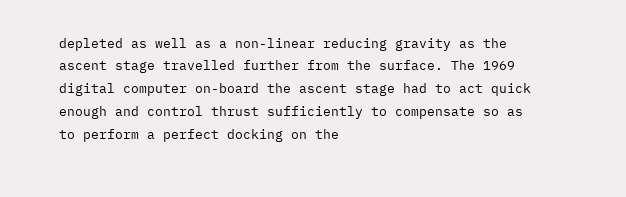depleted as well as a non-linear reducing gravity as the ascent stage travelled further from the surface. The 1969 digital computer on-board the ascent stage had to act quick enough and control thrust sufficiently to compensate so as to perform a perfect docking on the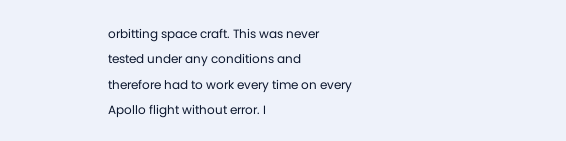orbitting space craft. This was never tested under any conditions and therefore had to work every time on every Apollo flight without error. I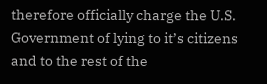therefore officially charge the U.S. Government of lying to it’s citizens and to the rest of the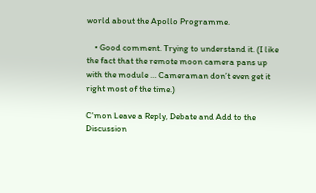world about the Apollo Programme.

    • Good comment. Trying to understand it. (I like the fact that the remote moon camera pans up with the module … Cameraman don’t even get it right most of the time.)

C'mon Leave a Reply, Debate and Add to the Discussion